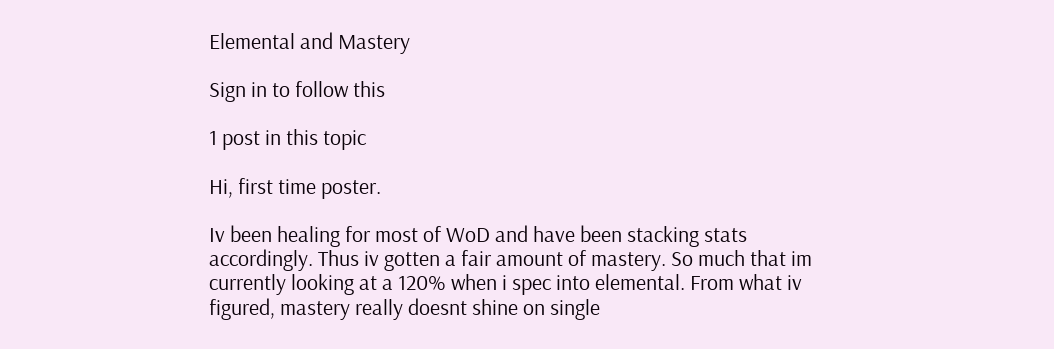Elemental and Mastery

Sign in to follow this

1 post in this topic

Hi, first time poster.

Iv been healing for most of WoD and have been stacking stats accordingly. Thus iv gotten a fair amount of mastery. So much that im currently looking at a 120% when i spec into elemental. From what iv figured, mastery really doesnt shine on single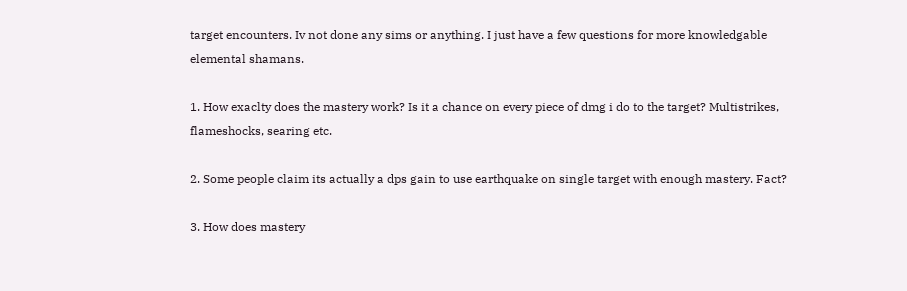target encounters. Iv not done any sims or anything. I just have a few questions for more knowledgable elemental shamans.

1. How exaclty does the mastery work? Is it a chance on every piece of dmg i do to the target? Multistrikes, flameshocks, searing etc.

2. Some people claim its actually a dps gain to use earthquake on single target with enough mastery. Fact?

3. How does mastery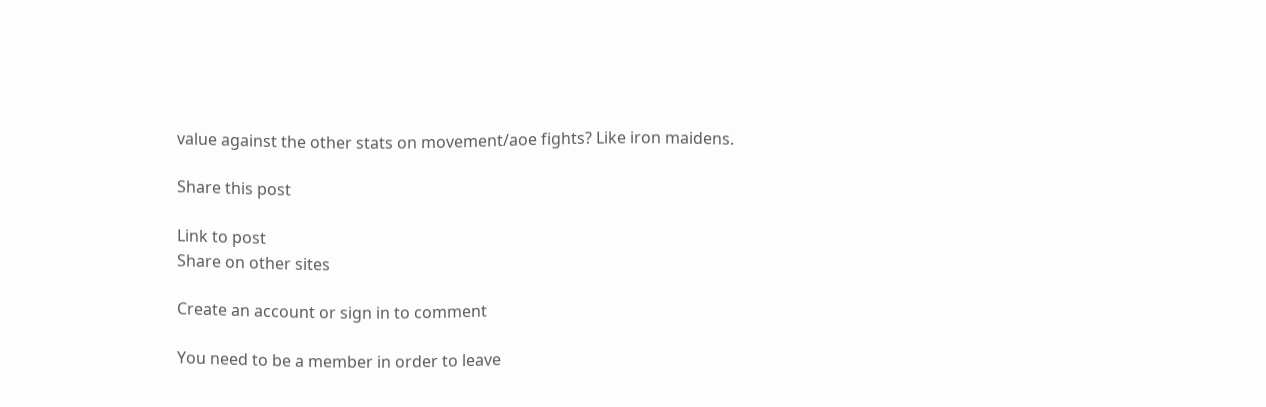value against the other stats on movement/aoe fights? Like iron maidens.

Share this post

Link to post
Share on other sites

Create an account or sign in to comment

You need to be a member in order to leave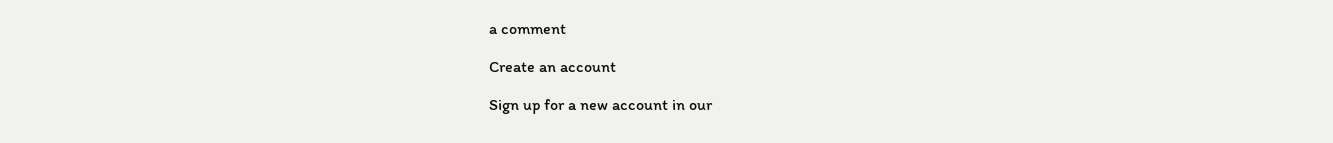a comment

Create an account

Sign up for a new account in our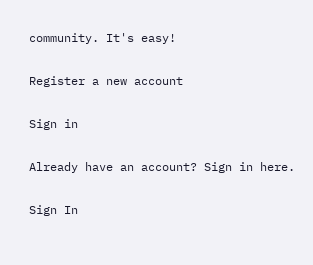community. It's easy!

Register a new account

Sign in

Already have an account? Sign in here.

Sign In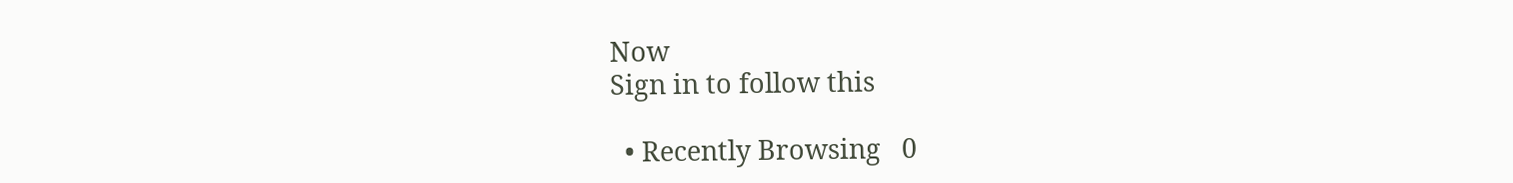Now
Sign in to follow this

  • Recently Browsing   0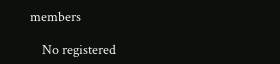members

    No registered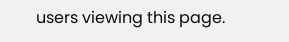users viewing this page.